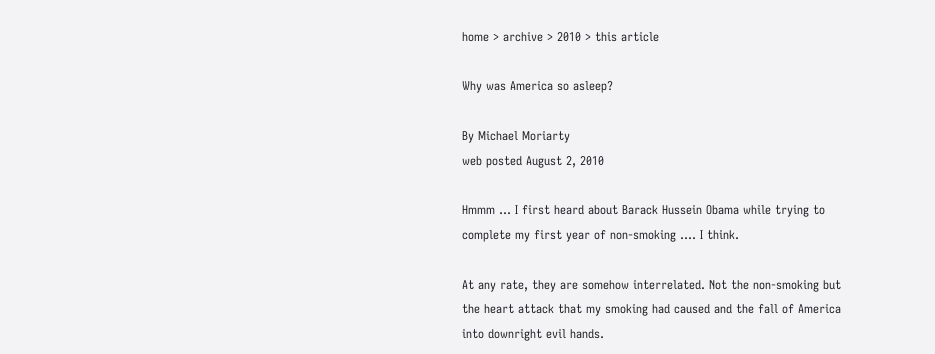home > archive > 2010 > this article

Why was America so asleep?

By Michael Moriarty
web posted August 2, 2010

Hmmm … I first heard about Barack Hussein Obama while trying to complete my first year of non-smoking …. I think.

At any rate, they are somehow interrelated. Not the non-smoking but the heart attack that my smoking had caused and the fall of America into downright evil hands.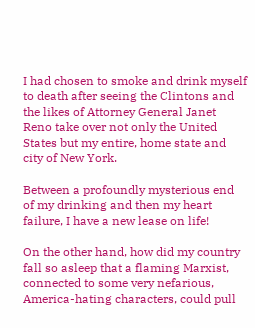I had chosen to smoke and drink myself to death after seeing the Clintons and the likes of Attorney General Janet Reno take over not only the United States but my entire, home state and city of New York.

Between a profoundly mysterious end of my drinking and then my heart failure, I have a new lease on life!

On the other hand, how did my country fall so asleep that a flaming Marxist, connected to some very nefarious, America-hating characters, could pull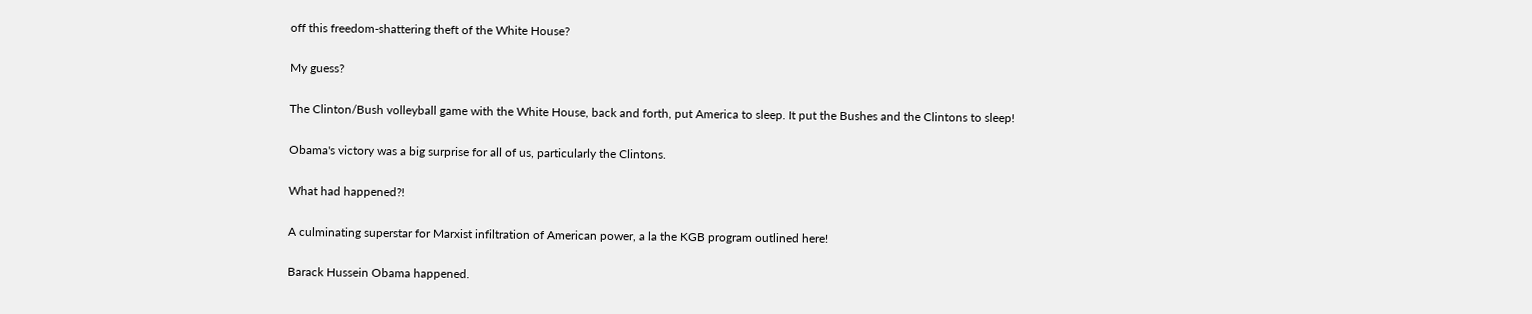off this freedom-shattering theft of the White House?

My guess?

The Clinton/Bush volleyball game with the White House, back and forth, put America to sleep. It put the Bushes and the Clintons to sleep!

Obama's victory was a big surprise for all of us, particularly the Clintons.

What had happened?!

A culminating superstar for Marxist infiltration of American power, a la the KGB program outlined here!

Barack Hussein Obama happened.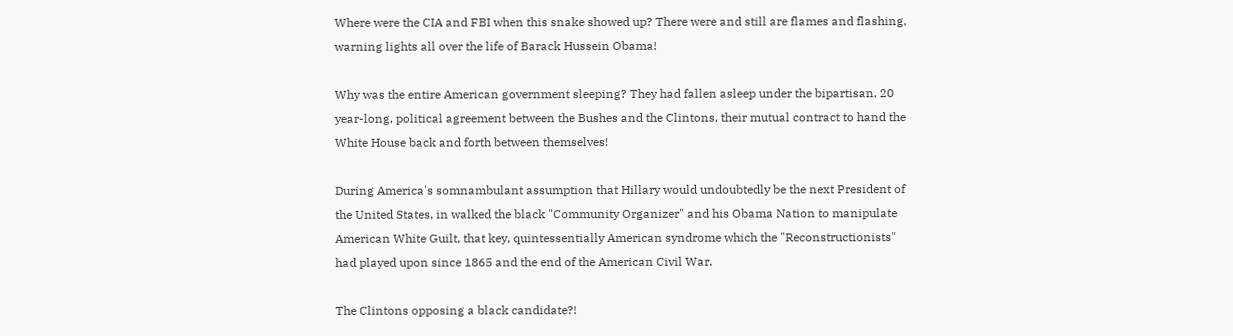Where were the CIA and FBI when this snake showed up? There were and still are flames and flashing, warning lights all over the life of Barack Hussein Obama!

Why was the entire American government sleeping? They had fallen asleep under the bipartisan, 20 year-long, political agreement between the Bushes and the Clintons, their mutual contract to hand the White House back and forth between themselves!

During America's somnambulant assumption that Hillary would undoubtedly be the next President of the United States, in walked the black "Community Organizer" and his Obama Nation to manipulate American White Guilt, that key, quintessentially American syndrome which the "Reconstructionists" had played upon since 1865 and the end of the American Civil War.

The Clintons opposing a black candidate?!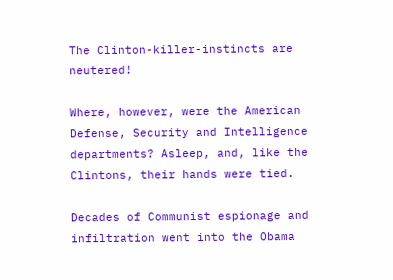The Clinton-killer-instincts are neutered!

Where, however, were the American Defense, Security and Intelligence departments? Asleep, and, like the Clintons, their hands were tied.

Decades of Communist espionage and infiltration went into the Obama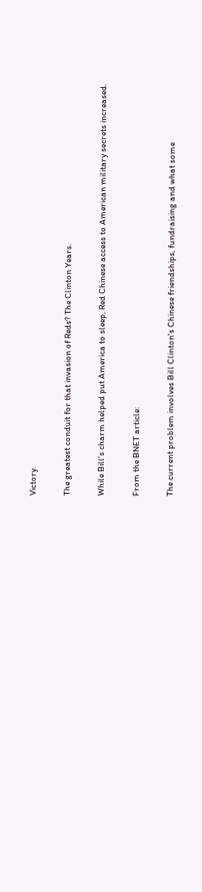Victory.

The greatest conduit for that invasion of Reds? The Clinton Years.

While Bill's charm helped put America to sleep, Red Chinese access to American military secrets increased.

From the BNET article:

The current problem involves Bill Clinton's Chinese friendships, fundraising and what some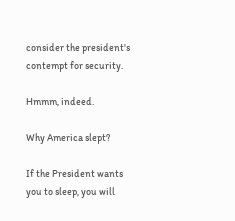consider the president's contempt for security.

Hmmm, indeed.

Why America slept?

If the President wants you to sleep, you will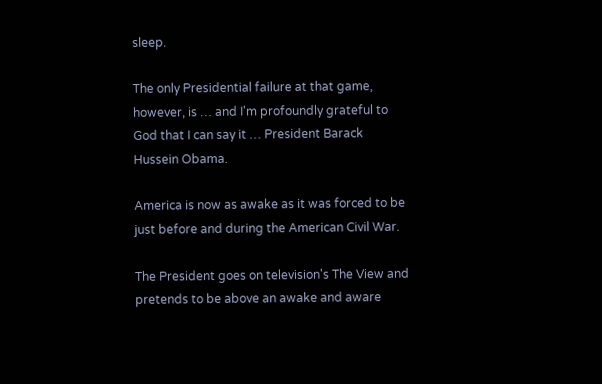sleep.

The only Presidential failure at that game, however, is … and I'm profoundly grateful to God that I can say it … President Barack Hussein Obama.

America is now as awake as it was forced to be just before and during the American Civil War.

The President goes on television's The View and pretends to be above an awake and aware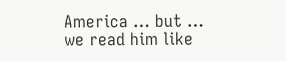America … but … we read him like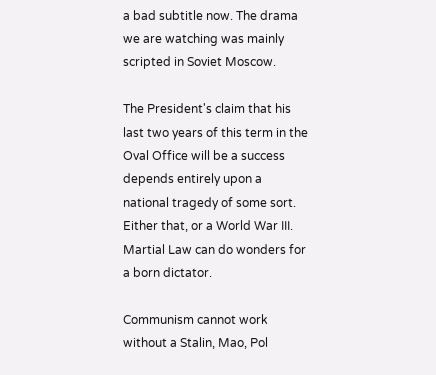a bad subtitle now. The drama we are watching was mainly scripted in Soviet Moscow.

The President's claim that his last two years of this term in the Oval Office will be a success depends entirely upon a national tragedy of some sort. Either that, or a World War III. Martial Law can do wonders for a born dictator.

Communism cannot work without a Stalin, Mao, Pol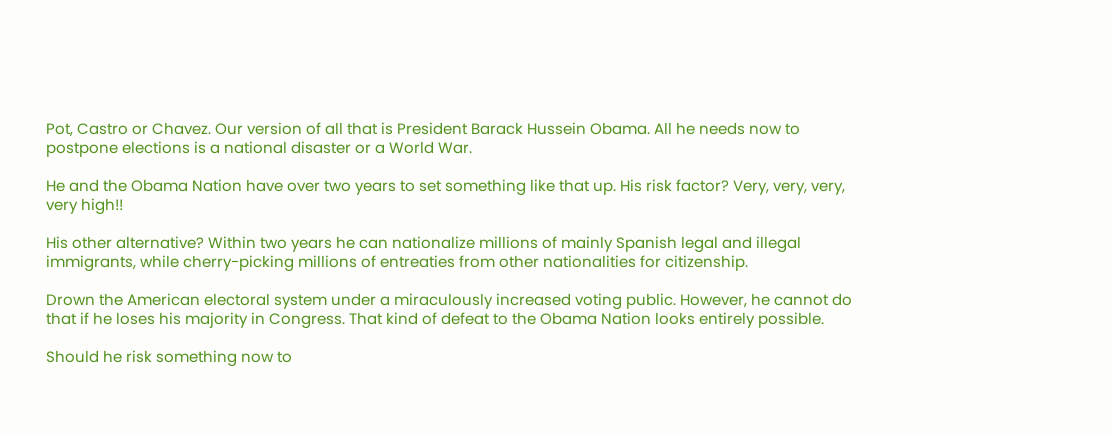Pot, Castro or Chavez. Our version of all that is President Barack Hussein Obama. All he needs now to postpone elections is a national disaster or a World War.

He and the Obama Nation have over two years to set something like that up. His risk factor? Very, very, very, very high!!

His other alternative? Within two years he can nationalize millions of mainly Spanish legal and illegal immigrants, while cherry-picking millions of entreaties from other nationalities for citizenship.

Drown the American electoral system under a miraculously increased voting public. However, he cannot do that if he loses his majority in Congress. That kind of defeat to the Obama Nation looks entirely possible.

Should he risk something now to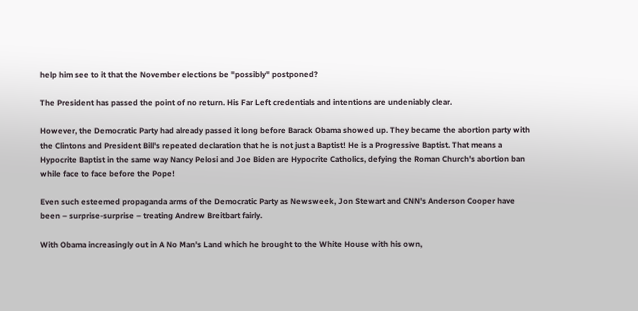help him see to it that the November elections be "possibly" postponed?

The President has passed the point of no return. His Far Left credentials and intentions are undeniably clear.

However, the Democratic Party had already passed it long before Barack Obama showed up. They became the abortion party with the Clintons and President Bill's repeated declaration that he is not just a Baptist! He is a Progressive Baptist. That means a Hypocrite Baptist in the same way Nancy Pelosi and Joe Biden are Hypocrite Catholics, defying the Roman Church's abortion ban while face to face before the Pope!

Even such esteemed propaganda arms of the Democratic Party as Newsweek, Jon Stewart and CNN's Anderson Cooper have been – surprise-surprise – treating Andrew Breitbart fairly.

With Obama increasingly out in A No Man's Land which he brought to the White House with his own,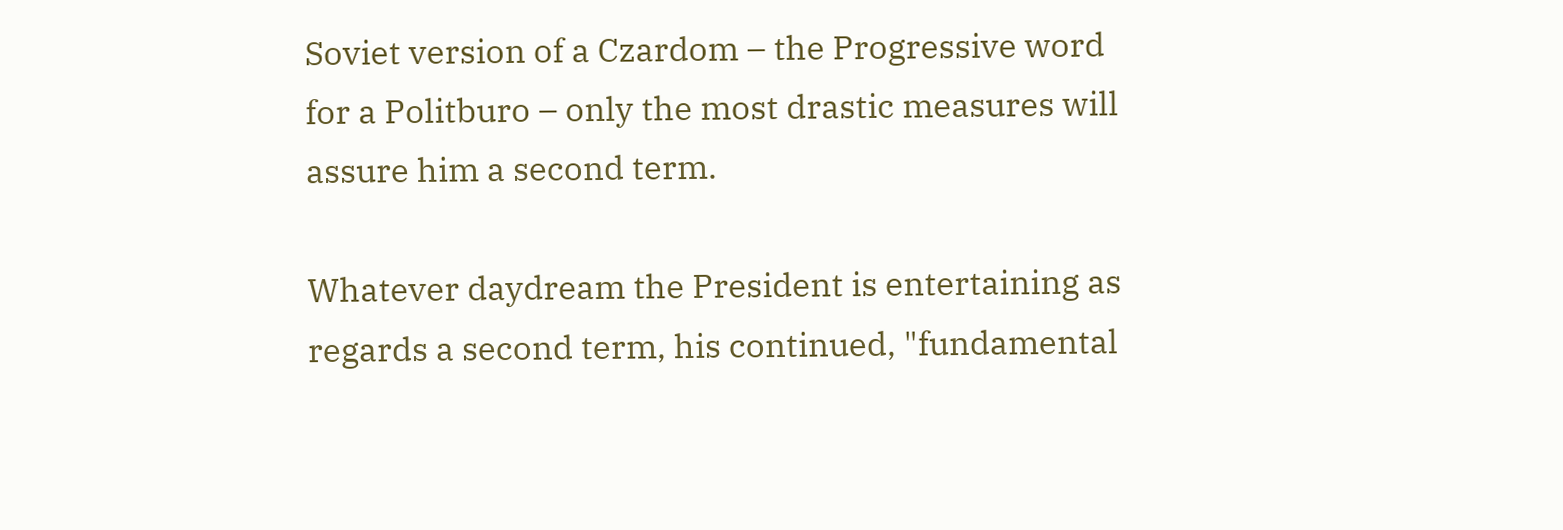Soviet version of a Czardom – the Progressive word for a Politburo – only the most drastic measures will assure him a second term.

Whatever daydream the President is entertaining as regards a second term, his continued, "fundamental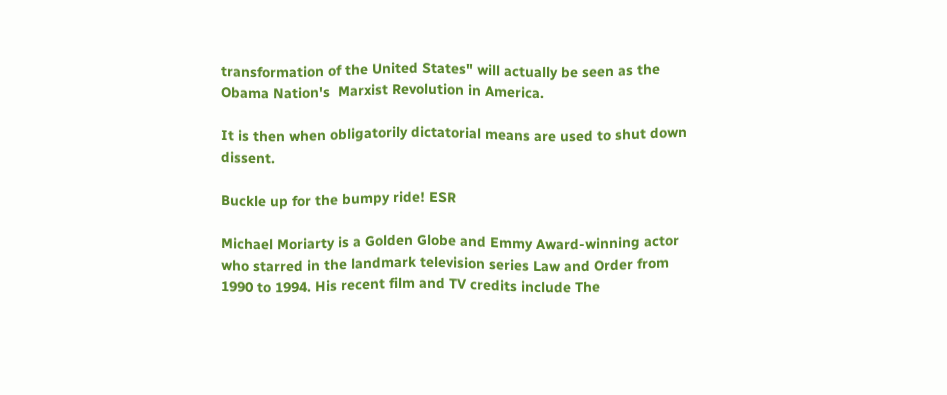transformation of the United States" will actually be seen as the Obama Nation's  Marxist Revolution in America.

It is then when obligatorily dictatorial means are used to shut down dissent.

Buckle up for the bumpy ride! ESR

Michael Moriarty is a Golden Globe and Emmy Award-winning actor who starred in the landmark television series Law and Order from 1990 to 1994. His recent film and TV credits include The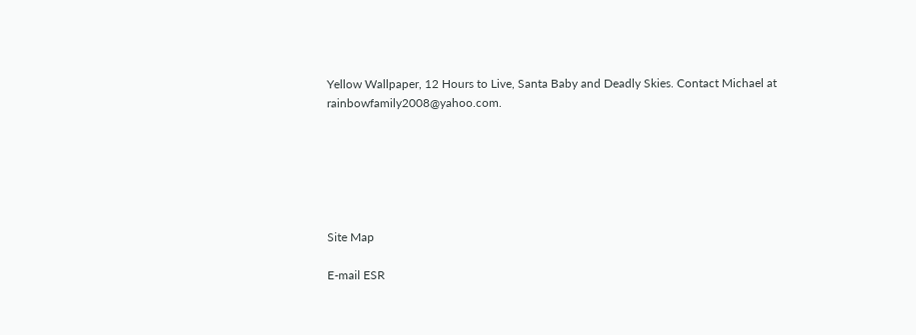Yellow Wallpaper, 12 Hours to Live, Santa Baby and Deadly Skies. Contact Michael at rainbowfamily2008@yahoo.com.






Site Map

E-mail ESR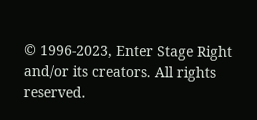© 1996-2023, Enter Stage Right and/or its creators. All rights reserved.